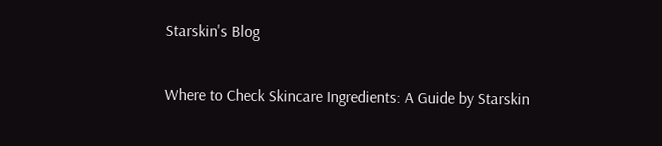Starskin's Blog

Where to Check Skincare Ingredients: A Guide by Starskin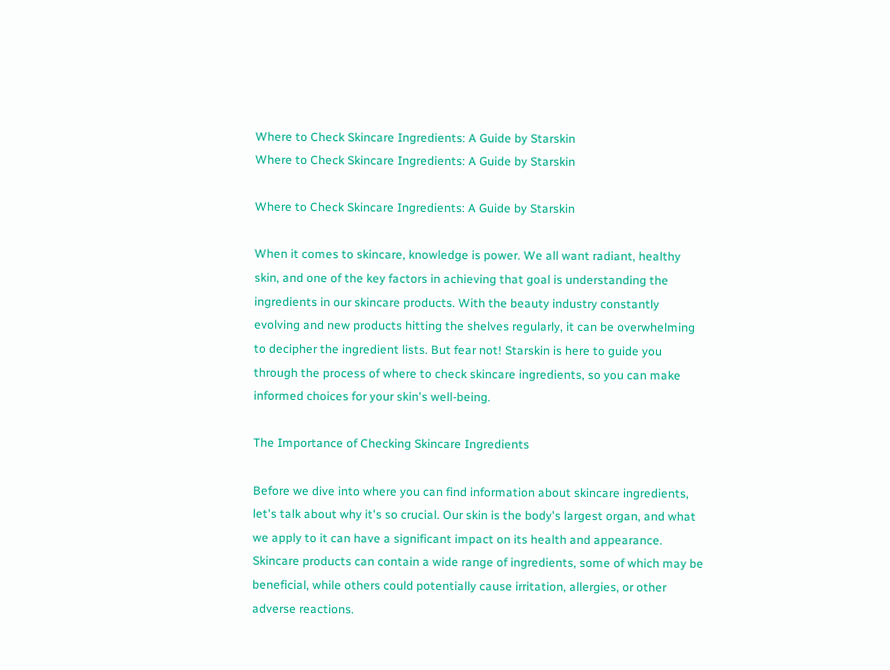Where to Check Skincare Ingredients: A Guide by Starskin
Where to Check Skincare Ingredients: A Guide by Starskin

Where to Check Skincare Ingredients: A Guide by Starskin

When it comes to skincare, knowledge is power. We all want radiant, healthy skin, and one of the key factors in achieving that goal is understanding the ingredients in our skincare products. With the beauty industry constantly evolving and new products hitting the shelves regularly, it can be overwhelming to decipher the ingredient lists. But fear not! Starskin is here to guide you through the process of where to check skincare ingredients, so you can make informed choices for your skin's well-being.

The Importance of Checking Skincare Ingredients

Before we dive into where you can find information about skincare ingredients, let's talk about why it's so crucial. Our skin is the body's largest organ, and what we apply to it can have a significant impact on its health and appearance. Skincare products can contain a wide range of ingredients, some of which may be beneficial, while others could potentially cause irritation, allergies, or other adverse reactions.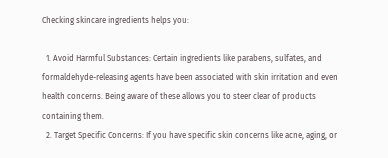Checking skincare ingredients helps you:

  1. Avoid Harmful Substances: Certain ingredients like parabens, sulfates, and formaldehyde-releasing agents have been associated with skin irritation and even health concerns. Being aware of these allows you to steer clear of products containing them.
  2. Target Specific Concerns: If you have specific skin concerns like acne, aging, or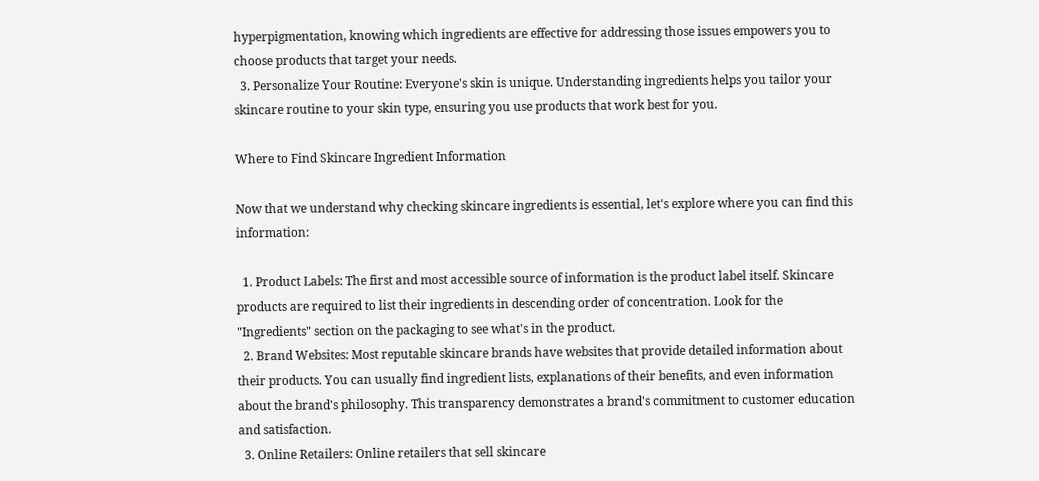hyperpigmentation, knowing which ingredients are effective for addressing those issues empowers you to choose products that target your needs.
  3. Personalize Your Routine: Everyone's skin is unique. Understanding ingredients helps you tailor your skincare routine to your skin type, ensuring you use products that work best for you.

Where to Find Skincare Ingredient Information

Now that we understand why checking skincare ingredients is essential, let's explore where you can find this information:

  1. Product Labels: The first and most accessible source of information is the product label itself. Skincare products are required to list their ingredients in descending order of concentration. Look for the "Ingredients" section on the packaging to see what's in the product.
  2. Brand Websites: Most reputable skincare brands have websites that provide detailed information about their products. You can usually find ingredient lists, explanations of their benefits, and even information about the brand's philosophy. This transparency demonstrates a brand's commitment to customer education and satisfaction.
  3. Online Retailers: Online retailers that sell skincare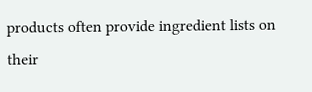products often provide ingredient lists on their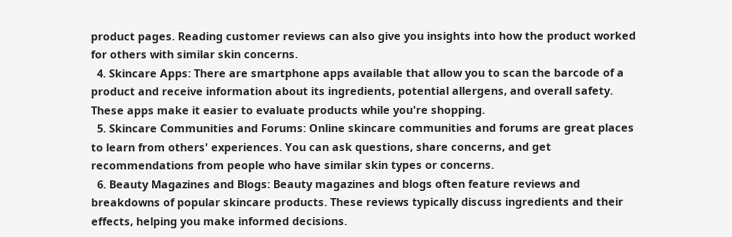product pages. Reading customer reviews can also give you insights into how the product worked for others with similar skin concerns.
  4. Skincare Apps: There are smartphone apps available that allow you to scan the barcode of a product and receive information about its ingredients, potential allergens, and overall safety. These apps make it easier to evaluate products while you're shopping.
  5. Skincare Communities and Forums: Online skincare communities and forums are great places to learn from others' experiences. You can ask questions, share concerns, and get recommendations from people who have similar skin types or concerns.
  6. Beauty Magazines and Blogs: Beauty magazines and blogs often feature reviews and breakdowns of popular skincare products. These reviews typically discuss ingredients and their effects, helping you make informed decisions.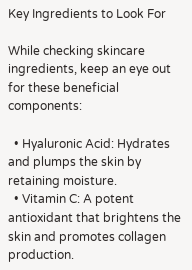Key Ingredients to Look For

While checking skincare ingredients, keep an eye out for these beneficial components:

  • Hyaluronic Acid: Hydrates and plumps the skin by retaining moisture.
  • Vitamin C: A potent antioxidant that brightens the skin and promotes collagen production.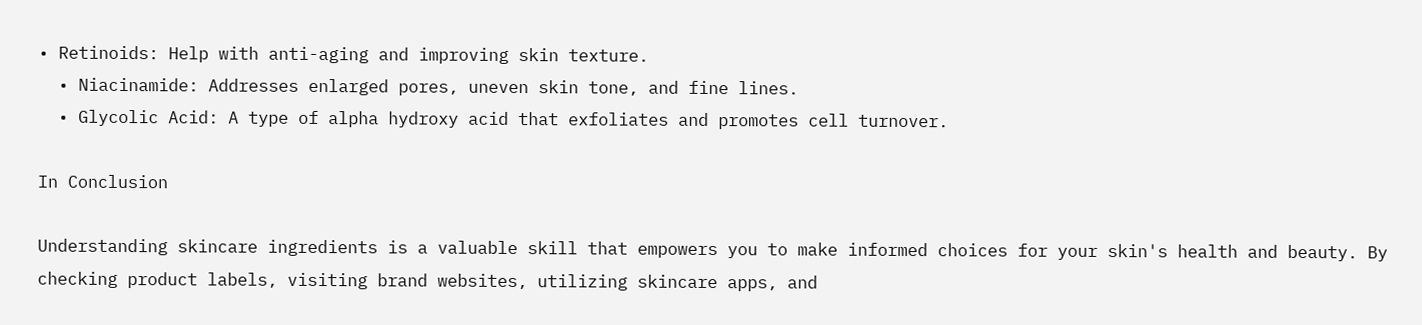• Retinoids: Help with anti-aging and improving skin texture.
  • Niacinamide: Addresses enlarged pores, uneven skin tone, and fine lines.
  • Glycolic Acid: A type of alpha hydroxy acid that exfoliates and promotes cell turnover.

In Conclusion

Understanding skincare ingredients is a valuable skill that empowers you to make informed choices for your skin's health and beauty. By checking product labels, visiting brand websites, utilizing skincare apps, and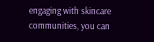engaging with skincare communities, you can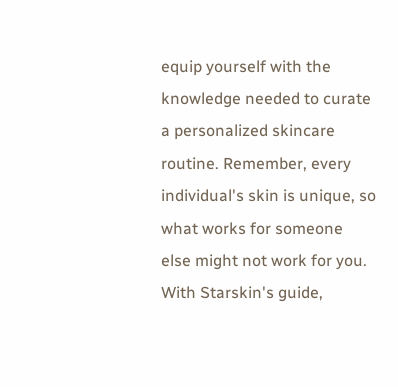equip yourself with the knowledge needed to curate a personalized skincare routine. Remember, every individual's skin is unique, so what works for someone else might not work for you. With Starskin's guide,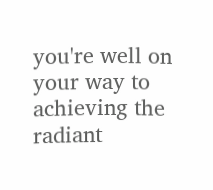you're well on your way to achieving the radiant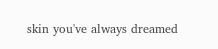skin you've always dreamed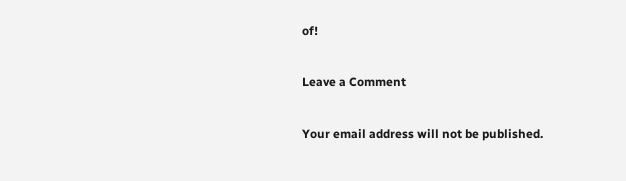of!

Leave a Comment

Your email address will not be published.